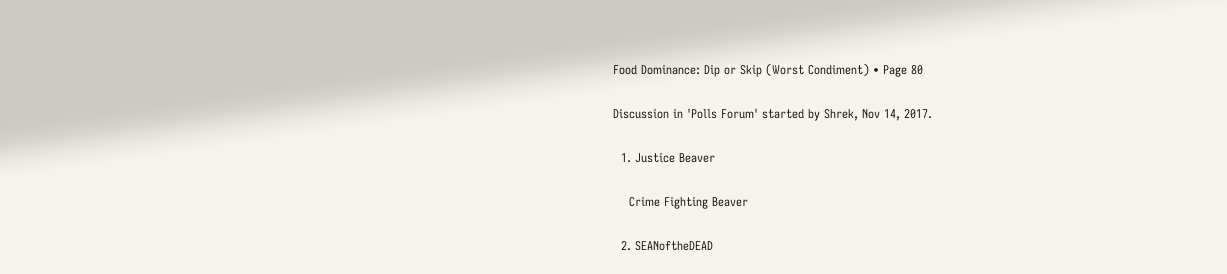Food Dominance: Dip or Skip (Worst Condiment) • Page 80

Discussion in 'Polls Forum' started by Shrek, Nov 14, 2017.

  1. Justice Beaver

    Crime Fighting Beaver

  2. SEANoftheDEAD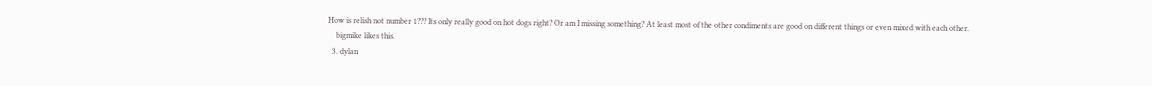How is relish not number 1??? Its only really good on hot dogs right? Or am I missing something? At least most of the other condiments are good on different things or even mixed with each other.
    bigmike likes this.
  3. dylan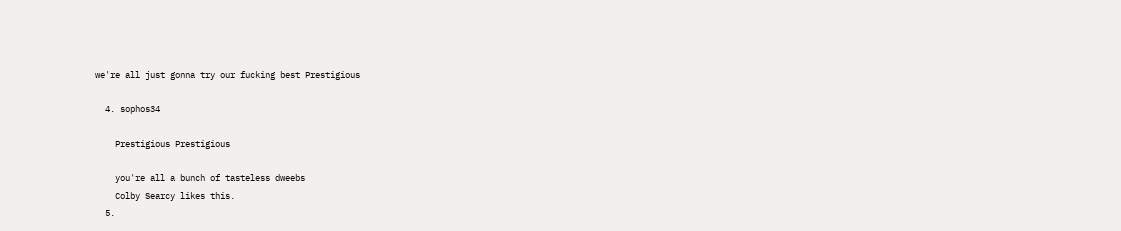we're all just gonna try our fucking best Prestigious

  4. sophos34

    Prestigious Prestigious

    you're all a bunch of tasteless dweebs
    Colby Searcy likes this.
  5.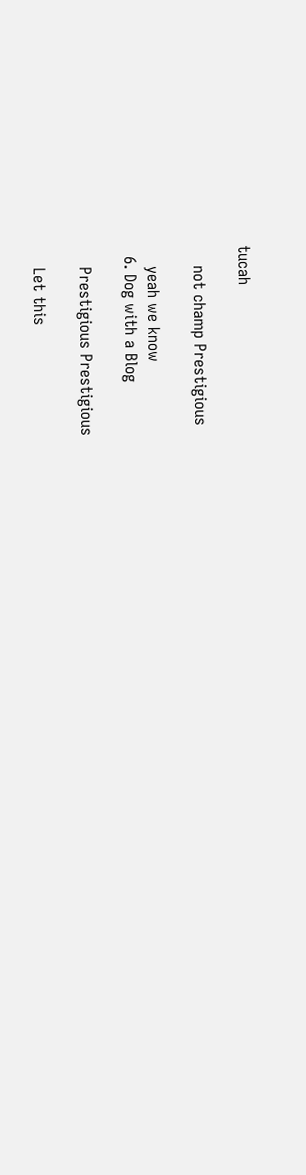tucah

    not champ Prestigious

    yeah we know
  6. Dog with a Blog

    Prestigious Prestigious

    Let this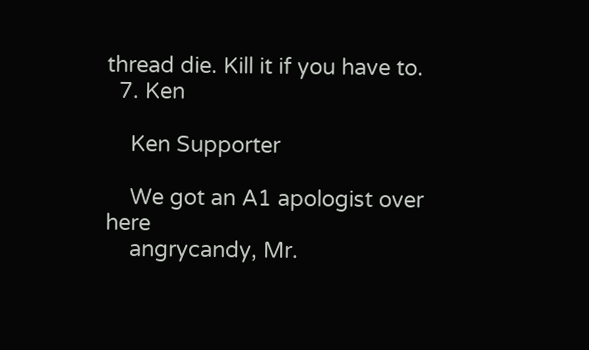thread die. Kill it if you have to.
  7. Ken

    Ken Supporter

    We got an A1 apologist over here
    angrycandy, Mr.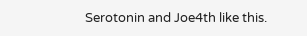Serotonin and Joe4th like this.